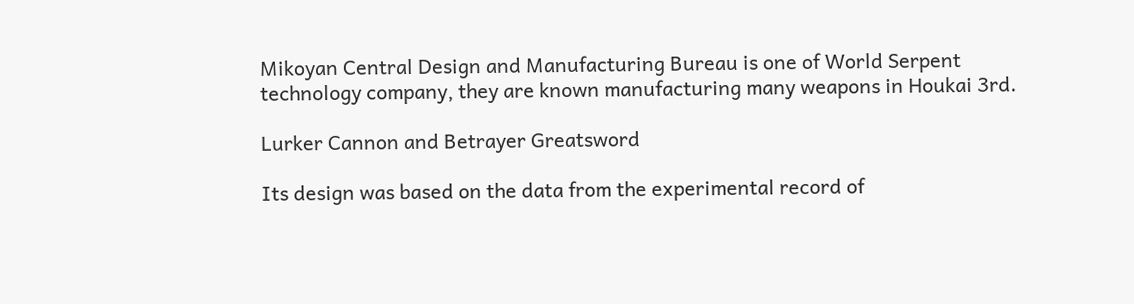Mikoyan Central Design and Manufacturing Bureau is one of World Serpent technology company, they are known manufacturing many weapons in Houkai 3rd.

Lurker Cannon and Betrayer Greatsword

Its design was based on the data from the experimental record of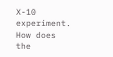X-10 experiment. How does the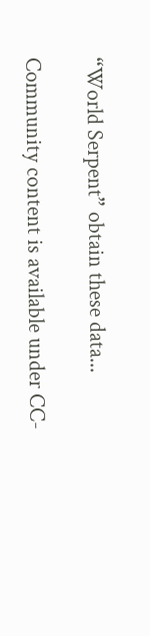“World Serpent” obtain these data...

Community content is available under CC-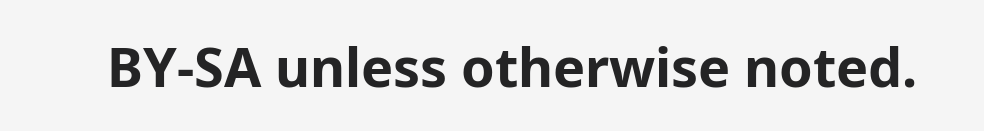BY-SA unless otherwise noted.